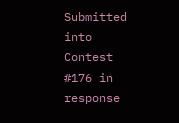Submitted into Contest #176 in response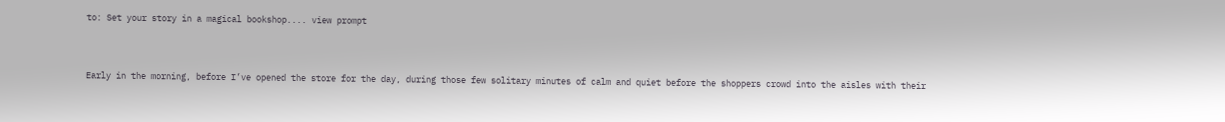to: Set your story in a magical bookshop.... view prompt



Early in the morning, before I’ve opened the store for the day, during those few solitary minutes of calm and quiet before the shoppers crowd into the aisles with their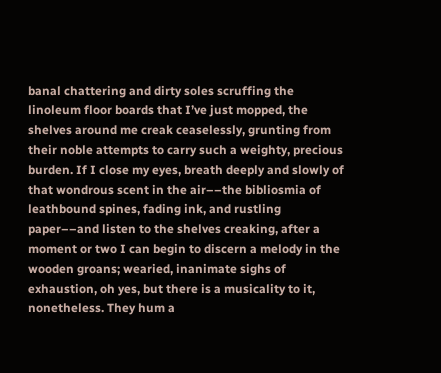banal chattering and dirty soles scruffing the linoleum floor boards that I’ve just mopped, the shelves around me creak ceaselessly, grunting from their noble attempts to carry such a weighty, precious burden. If I close my eyes, breath deeply and slowly of that wondrous scent in the air––the bibliosmia of leathbound spines, fading ink, and rustling paper––and listen to the shelves creaking, after a moment or two I can begin to discern a melody in the wooden groans; wearied, inanimate sighs of exhaustion, oh yes, but there is a musicality to it, nonetheless. They hum a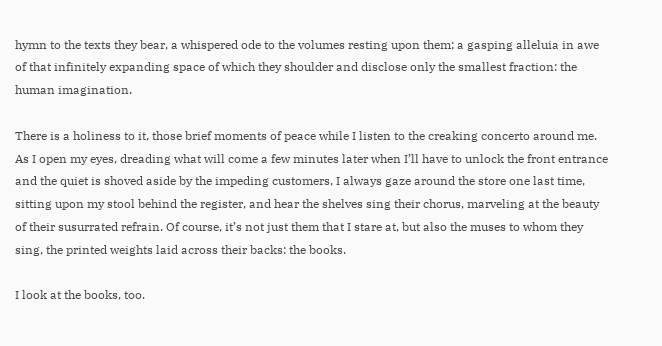hymn to the texts they bear, a whispered ode to the volumes resting upon them; a gasping alleluia in awe of that infinitely expanding space of which they shoulder and disclose only the smallest fraction: the human imagination.

There is a holiness to it, those brief moments of peace while I listen to the creaking concerto around me. As I open my eyes, dreading what will come a few minutes later when I’ll have to unlock the front entrance and the quiet is shoved aside by the impeding customers, I always gaze around the store one last time, sitting upon my stool behind the register, and hear the shelves sing their chorus, marveling at the beauty of their susurrated refrain. Of course, it’s not just them that I stare at, but also the muses to whom they sing, the printed weights laid across their backs: the books.

I look at the books, too.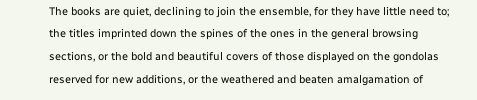The books are quiet, declining to join the ensemble, for they have little need to; the titles imprinted down the spines of the ones in the general browsing sections, or the bold and beautiful covers of those displayed on the gondolas reserved for new additions, or the weathered and beaten amalgamation of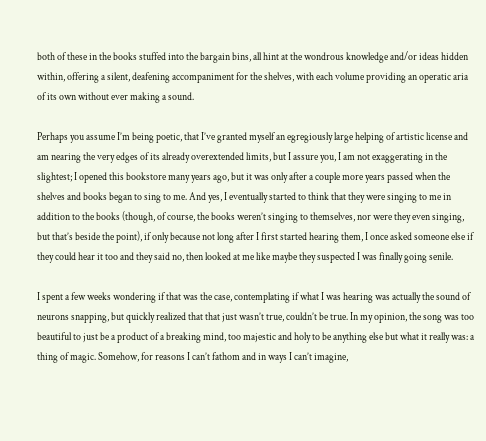both of these in the books stuffed into the bargain bins, all hint at the wondrous knowledge and/or ideas hidden within, offering a silent, deafening accompaniment for the shelves, with each volume providing an operatic aria of its own without ever making a sound.

Perhaps you assume I’m being poetic, that I’ve granted myself an egregiously large helping of artistic license and am nearing the very edges of its already overextended limits, but I assure you, I am not exaggerating in the slightest; I opened this bookstore many years ago, but it was only after a couple more years passed when the shelves and books began to sing to me. And yes, I eventually started to think that they were singing to me in addition to the books (though, of course, the books weren’t singing to themselves, nor were they even singing, but that’s beside the point), if only because not long after I first started hearing them, I once asked someone else if they could hear it too and they said no, then looked at me like maybe they suspected I was finally going senile.

I spent a few weeks wondering if that was the case, contemplating if what I was hearing was actually the sound of neurons snapping, but quickly realized that that just wasn’t true, couldn’t be true. In my opinion, the song was too beautiful to just be a product of a breaking mind, too majestic and holy to be anything else but what it really was: a thing of magic. Somehow, for reasons I can’t fathom and in ways I can’t imagine,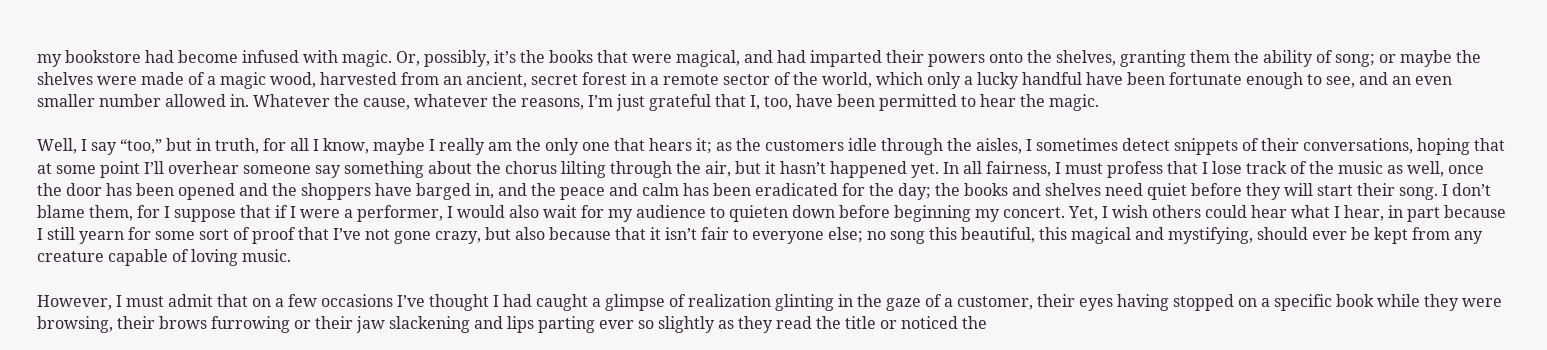my bookstore had become infused with magic. Or, possibly, it’s the books that were magical, and had imparted their powers onto the shelves, granting them the ability of song; or maybe the shelves were made of a magic wood, harvested from an ancient, secret forest in a remote sector of the world, which only a lucky handful have been fortunate enough to see, and an even smaller number allowed in. Whatever the cause, whatever the reasons, I’m just grateful that I, too, have been permitted to hear the magic.

Well, I say “too,” but in truth, for all I know, maybe I really am the only one that hears it; as the customers idle through the aisles, I sometimes detect snippets of their conversations, hoping that at some point I’ll overhear someone say something about the chorus lilting through the air, but it hasn’t happened yet. In all fairness, I must profess that I lose track of the music as well, once the door has been opened and the shoppers have barged in, and the peace and calm has been eradicated for the day; the books and shelves need quiet before they will start their song. I don’t blame them, for I suppose that if I were a performer, I would also wait for my audience to quieten down before beginning my concert. Yet, I wish others could hear what I hear, in part because I still yearn for some sort of proof that I’ve not gone crazy, but also because that it isn’t fair to everyone else; no song this beautiful, this magical and mystifying, should ever be kept from any creature capable of loving music.

However, I must admit that on a few occasions I’ve thought I had caught a glimpse of realization glinting in the gaze of a customer, their eyes having stopped on a specific book while they were browsing, their brows furrowing or their jaw slackening and lips parting ever so slightly as they read the title or noticed the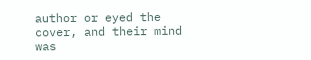author or eyed the cover, and their mind was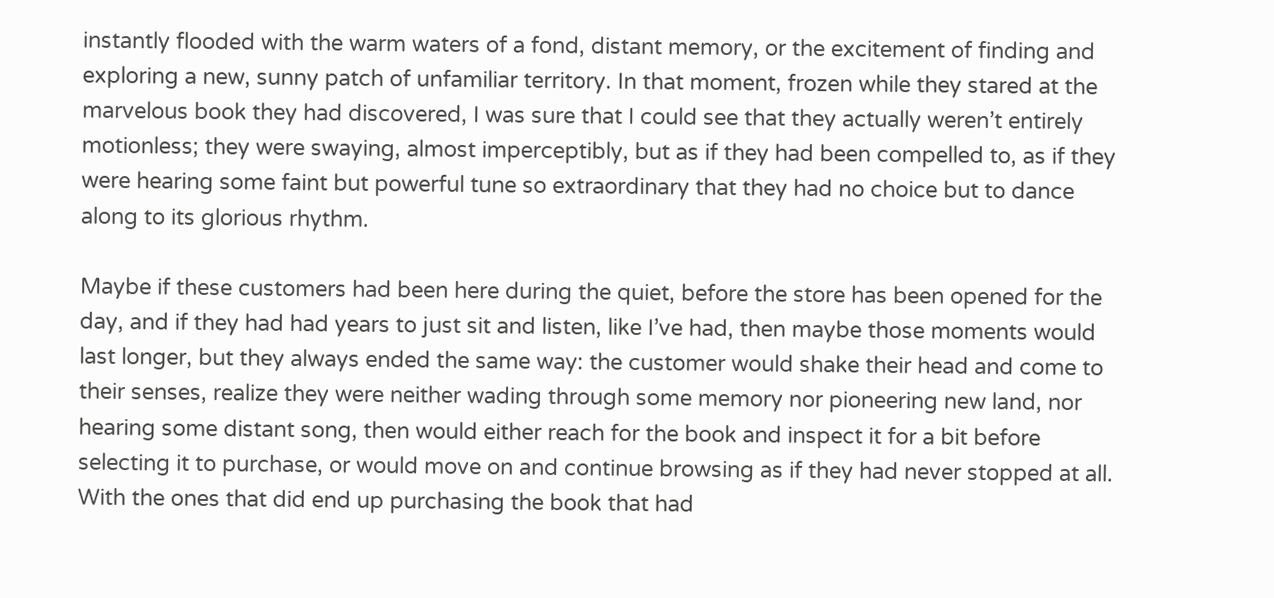instantly flooded with the warm waters of a fond, distant memory, or the excitement of finding and exploring a new, sunny patch of unfamiliar territory. In that moment, frozen while they stared at the marvelous book they had discovered, I was sure that I could see that they actually weren’t entirely motionless; they were swaying, almost imperceptibly, but as if they had been compelled to, as if they were hearing some faint but powerful tune so extraordinary that they had no choice but to dance along to its glorious rhythm.

Maybe if these customers had been here during the quiet, before the store has been opened for the day, and if they had had years to just sit and listen, like I’ve had, then maybe those moments would last longer, but they always ended the same way: the customer would shake their head and come to their senses, realize they were neither wading through some memory nor pioneering new land, nor hearing some distant song, then would either reach for the book and inspect it for a bit before selecting it to purchase, or would move on and continue browsing as if they had never stopped at all. With the ones that did end up purchasing the book that had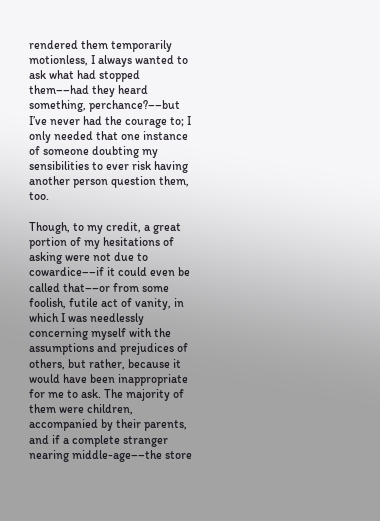rendered them temporarily motionless, I always wanted to ask what had stopped them––had they heard something, perchance?––but I’ve never had the courage to; I only needed that one instance of someone doubting my sensibilities to ever risk having another person question them, too.

Though, to my credit, a great portion of my hesitations of asking were not due to cowardice––if it could even be called that––or from some foolish, futile act of vanity, in which I was needlessly concerning myself with the assumptions and prejudices of others, but rather, because it would have been inappropriate for me to ask. The majority of them were children, accompanied by their parents, and if a complete stranger nearing middle-age––the store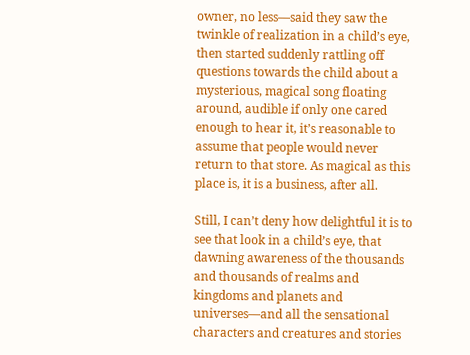owner, no less––said they saw the twinkle of realization in a child’s eye, then started suddenly rattling off questions towards the child about a mysterious, magical song floating around, audible if only one cared enough to hear it, it’s reasonable to assume that people would never return to that store. As magical as this place is, it is a business, after all.

Still, I can’t deny how delightful it is to see that look in a child’s eye, that dawning awareness of the thousands and thousands of realms and kingdoms and planets and universes––and all the sensational characters and creatures and stories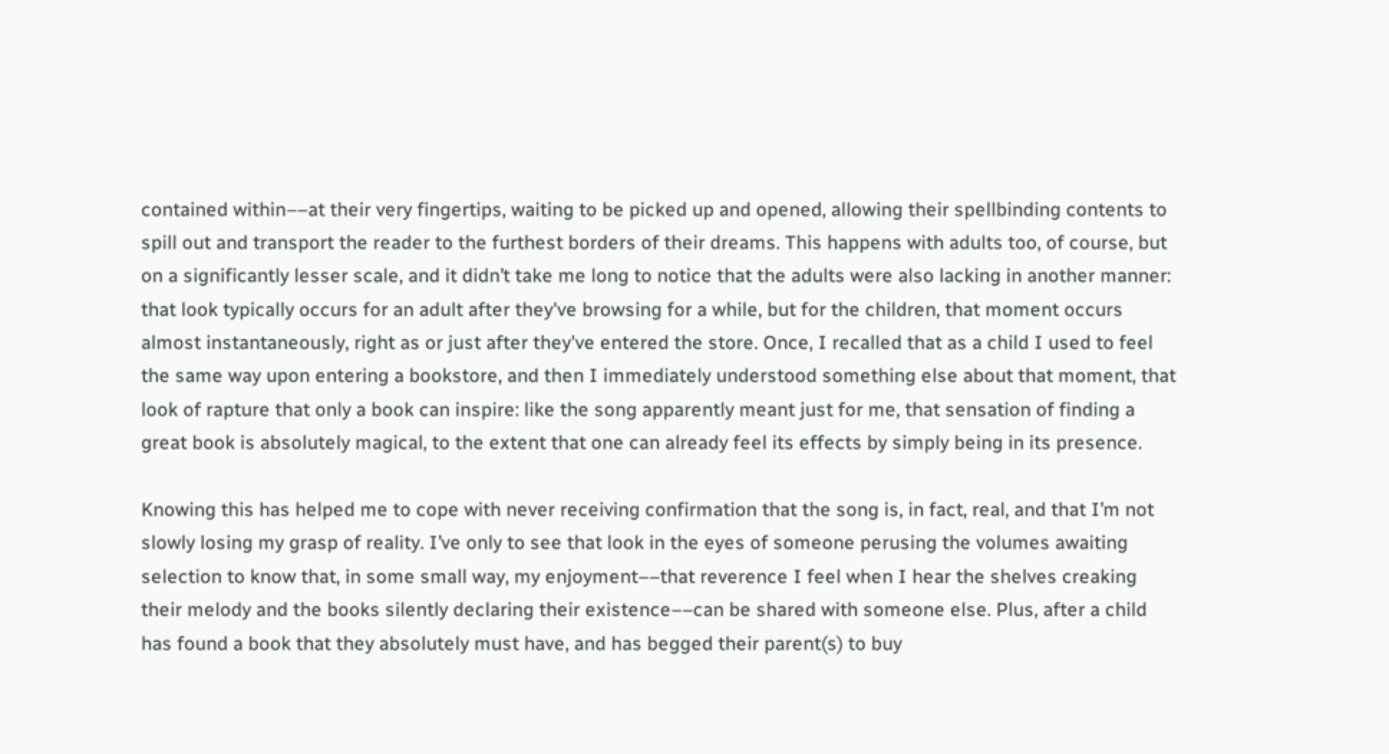contained within––at their very fingertips, waiting to be picked up and opened, allowing their spellbinding contents to spill out and transport the reader to the furthest borders of their dreams. This happens with adults too, of course, but on a significantly lesser scale, and it didn’t take me long to notice that the adults were also lacking in another manner: that look typically occurs for an adult after they've browsing for a while, but for the children, that moment occurs almost instantaneously, right as or just after they've entered the store. Once, I recalled that as a child I used to feel the same way upon entering a bookstore, and then I immediately understood something else about that moment, that look of rapture that only a book can inspire: like the song apparently meant just for me, that sensation of finding a great book is absolutely magical, to the extent that one can already feel its effects by simply being in its presence.

Knowing this has helped me to cope with never receiving confirmation that the song is, in fact, real, and that I’m not slowly losing my grasp of reality. I’ve only to see that look in the eyes of someone perusing the volumes awaiting selection to know that, in some small way, my enjoyment––that reverence I feel when I hear the shelves creaking their melody and the books silently declaring their existence––can be shared with someone else. Plus, after a child has found a book that they absolutely must have, and has begged their parent(s) to buy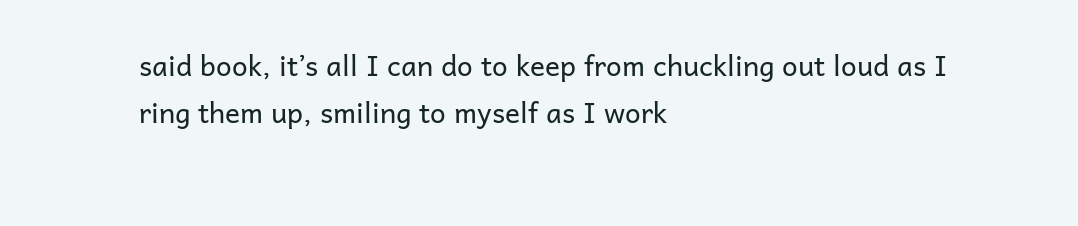said book, it’s all I can do to keep from chuckling out loud as I ring them up, smiling to myself as I work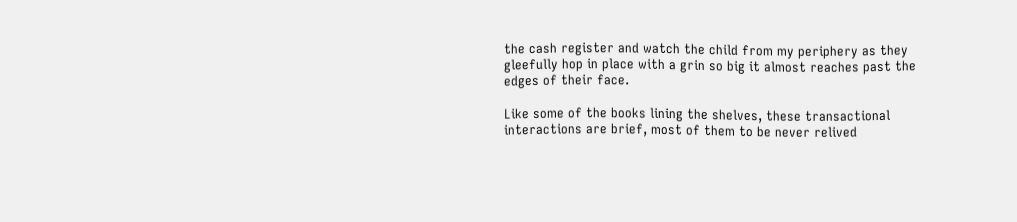the cash register and watch the child from my periphery as they gleefully hop in place with a grin so big it almost reaches past the edges of their face.

Like some of the books lining the shelves, these transactional interactions are brief, most of them to be never relived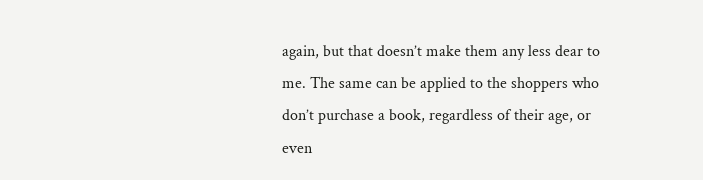again, but that doesn’t make them any less dear to me. The same can be applied to the shoppers who don’t purchase a book, regardless of their age, or even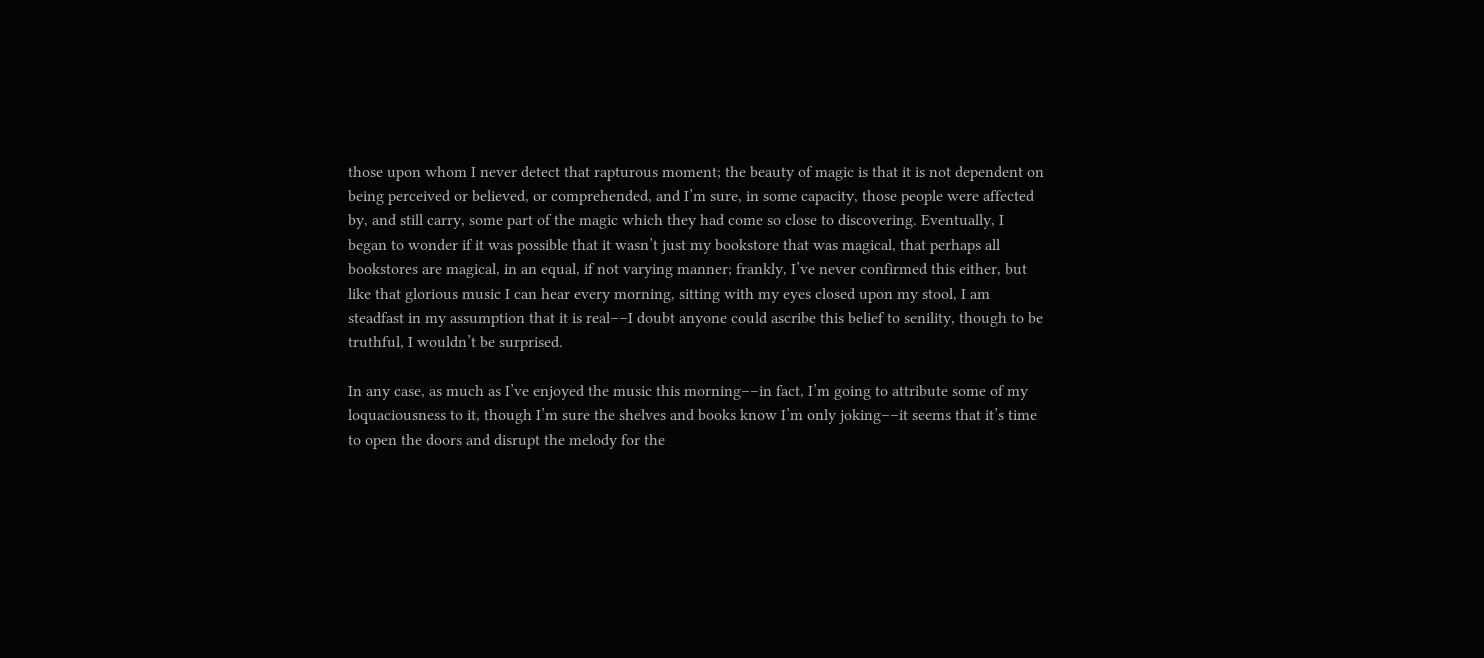those upon whom I never detect that rapturous moment; the beauty of magic is that it is not dependent on being perceived or believed, or comprehended, and I’m sure, in some capacity, those people were affected by, and still carry, some part of the magic which they had come so close to discovering. Eventually, I began to wonder if it was possible that it wasn’t just my bookstore that was magical, that perhaps all bookstores are magical, in an equal, if not varying manner; frankly, I’ve never confirmed this either, but like that glorious music I can hear every morning, sitting with my eyes closed upon my stool, I am steadfast in my assumption that it is real––I doubt anyone could ascribe this belief to senility, though to be truthful, I wouldn’t be surprised.

In any case, as much as I’ve enjoyed the music this morning––in fact, I’m going to attribute some of my loquaciousness to it, though I’m sure the shelves and books know I’m only joking––it seems that it’s time to open the doors and disrupt the melody for the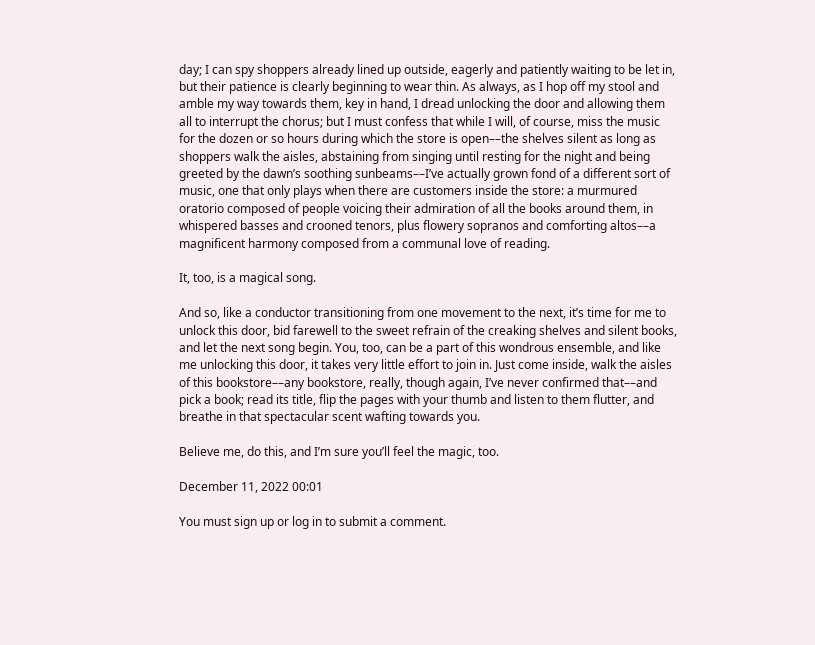day; I can spy shoppers already lined up outside, eagerly and patiently waiting to be let in, but their patience is clearly beginning to wear thin. As always, as I hop off my stool and amble my way towards them, key in hand, I dread unlocking the door and allowing them all to interrupt the chorus; but I must confess that while I will, of course, miss the music for the dozen or so hours during which the store is open––the shelves silent as long as shoppers walk the aisles, abstaining from singing until resting for the night and being greeted by the dawn’s soothing sunbeams––I’ve actually grown fond of a different sort of music, one that only plays when there are customers inside the store: a murmured oratorio composed of people voicing their admiration of all the books around them, in whispered basses and crooned tenors, plus flowery sopranos and comforting altos––a magnificent harmony composed from a communal love of reading.

It, too, is a magical song.

And so, like a conductor transitioning from one movement to the next, it’s time for me to unlock this door, bid farewell to the sweet refrain of the creaking shelves and silent books, and let the next song begin. You, too, can be a part of this wondrous ensemble, and like me unlocking this door, it takes very little effort to join in. Just come inside, walk the aisles of this bookstore––any bookstore, really, though again, I’ve never confirmed that––and pick a book; read its title, flip the pages with your thumb and listen to them flutter, and breathe in that spectacular scent wafting towards you.

Believe me, do this, and I’m sure you’ll feel the magic, too.

December 11, 2022 00:01

You must sign up or log in to submit a comment.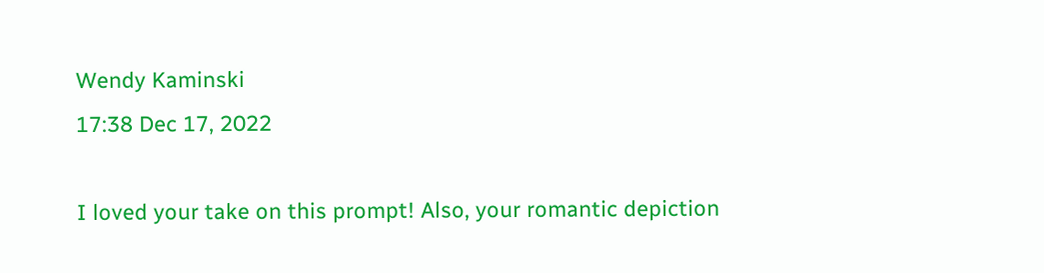Wendy Kaminski
17:38 Dec 17, 2022

I loved your take on this prompt! Also, your romantic depiction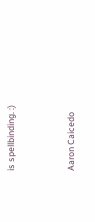is spellbinding. :)


Aaron Caicedo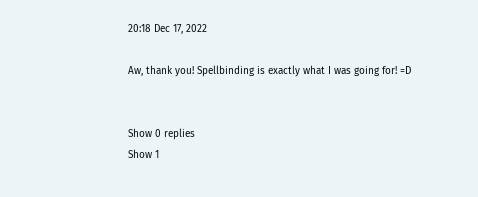20:18 Dec 17, 2022

Aw, thank you! Spellbinding is exactly what I was going for! =D


Show 0 replies
Show 1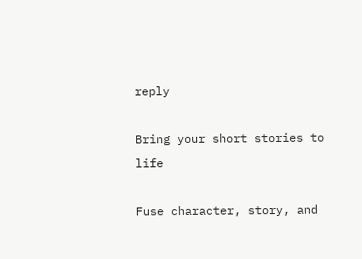reply

Bring your short stories to life

Fuse character, story, and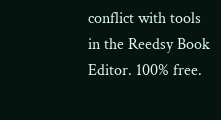conflict with tools in the Reedsy Book Editor. 100% free.